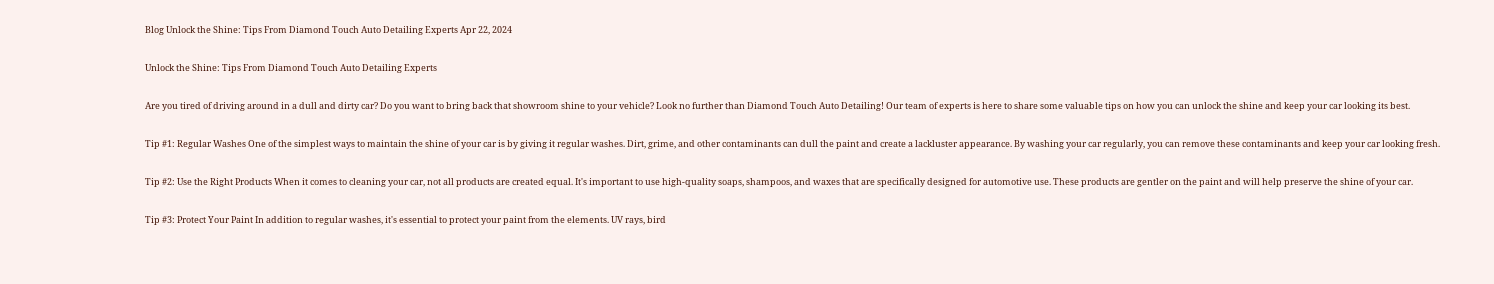Blog Unlock the Shine: Tips From Diamond Touch Auto Detailing Experts Apr 22, 2024

Unlock the Shine: Tips From Diamond Touch Auto Detailing Experts

Are you tired of driving around in a dull and dirty car? Do you want to bring back that showroom shine to your vehicle? Look no further than Diamond Touch Auto Detailing! Our team of experts is here to share some valuable tips on how you can unlock the shine and keep your car looking its best.

Tip #1: Regular Washes One of the simplest ways to maintain the shine of your car is by giving it regular washes. Dirt, grime, and other contaminants can dull the paint and create a lackluster appearance. By washing your car regularly, you can remove these contaminants and keep your car looking fresh.

Tip #2: Use the Right Products When it comes to cleaning your car, not all products are created equal. It's important to use high-quality soaps, shampoos, and waxes that are specifically designed for automotive use. These products are gentler on the paint and will help preserve the shine of your car.

Tip #3: Protect Your Paint In addition to regular washes, it's essential to protect your paint from the elements. UV rays, bird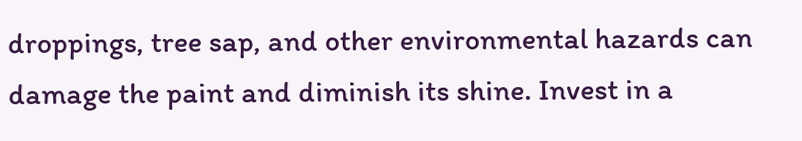droppings, tree sap, and other environmental hazards can damage the paint and diminish its shine. Invest in a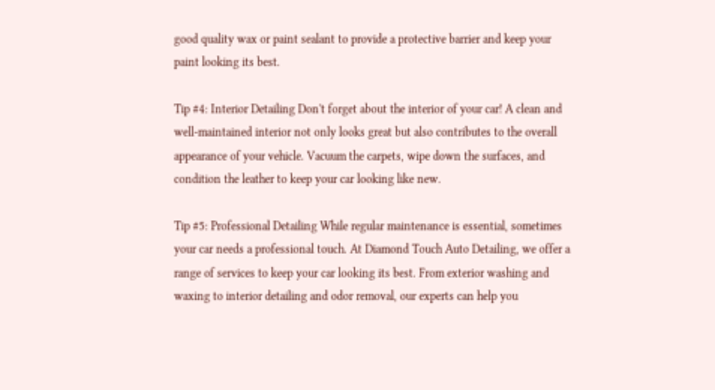good quality wax or paint sealant to provide a protective barrier and keep your paint looking its best.

Tip #4: Interior Detailing Don't forget about the interior of your car! A clean and well-maintained interior not only looks great but also contributes to the overall appearance of your vehicle. Vacuum the carpets, wipe down the surfaces, and condition the leather to keep your car looking like new.

Tip #5: Professional Detailing While regular maintenance is essential, sometimes your car needs a professional touch. At Diamond Touch Auto Detailing, we offer a range of services to keep your car looking its best. From exterior washing and waxing to interior detailing and odor removal, our experts can help you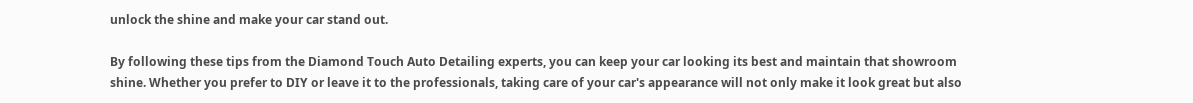unlock the shine and make your car stand out.

By following these tips from the Diamond Touch Auto Detailing experts, you can keep your car looking its best and maintain that showroom shine. Whether you prefer to DIY or leave it to the professionals, taking care of your car's appearance will not only make it look great but also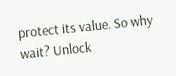protect its value. So why wait? Unlock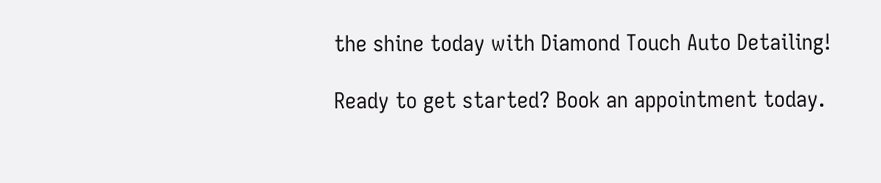the shine today with Diamond Touch Auto Detailing!

Ready to get started? Book an appointment today.